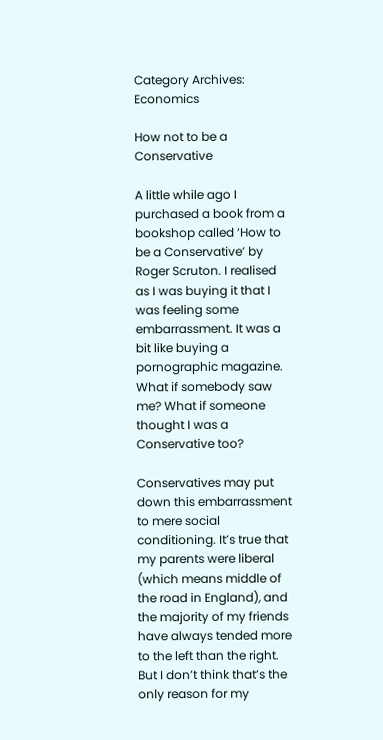Category Archives: Economics

How not to be a Conservative

A little while ago I purchased a book from a bookshop called ‘How to be a Conservative’ by Roger Scruton. I realised as I was buying it that I was feeling some embarrassment. It was a bit like buying a pornographic magazine. What if somebody saw me? What if someone thought I was a Conservative too?

Conservatives may put down this embarrassment to mere social conditioning. It’s true that my parents were liberal (which means middle of the road in England), and the majority of my friends have always tended more to the left than the right. But I don’t think that’s the only reason for my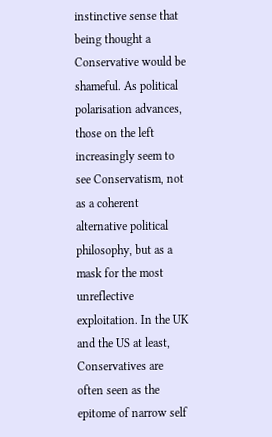instinctive sense that being thought a Conservative would be shameful. As political polarisation advances, those on the left increasingly seem to see Conservatism, not as a coherent alternative political philosophy, but as a mask for the most unreflective exploitation. In the UK and the US at least, Conservatives are often seen as the epitome of narrow self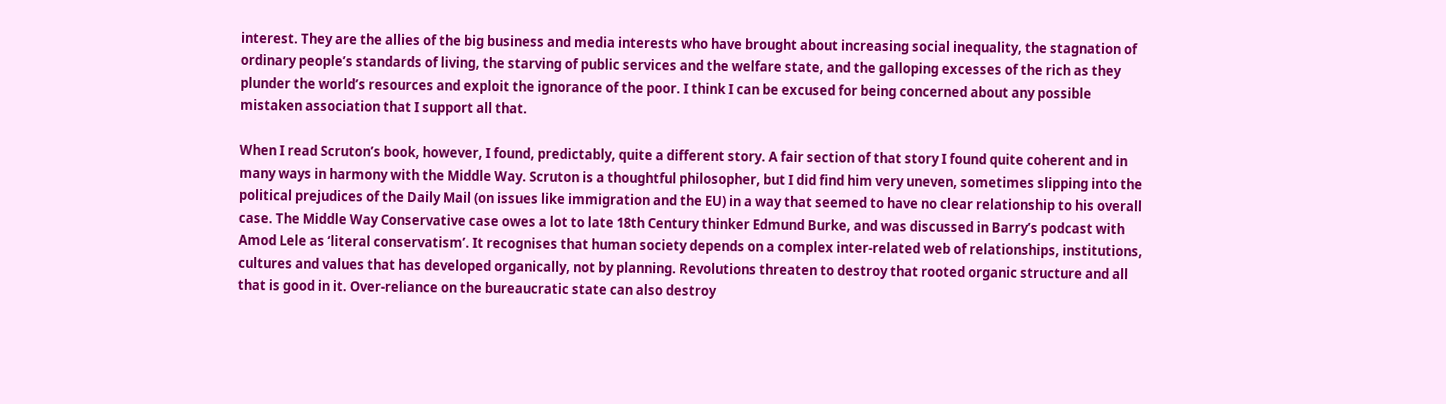interest. They are the allies of the big business and media interests who have brought about increasing social inequality, the stagnation of ordinary people’s standards of living, the starving of public services and the welfare state, and the galloping excesses of the rich as they plunder the world’s resources and exploit the ignorance of the poor. I think I can be excused for being concerned about any possible mistaken association that I support all that.

When I read Scruton’s book, however, I found, predictably, quite a different story. A fair section of that story I found quite coherent and in many ways in harmony with the Middle Way. Scruton is a thoughtful philosopher, but I did find him very uneven, sometimes slipping into the political prejudices of the Daily Mail (on issues like immigration and the EU) in a way that seemed to have no clear relationship to his overall case. The Middle Way Conservative case owes a lot to late 18th Century thinker Edmund Burke, and was discussed in Barry’s podcast with Amod Lele as ‘literal conservatism’. It recognises that human society depends on a complex inter-related web of relationships, institutions, cultures and values that has developed organically, not by planning. Revolutions threaten to destroy that rooted organic structure and all that is good in it. Over-reliance on the bureaucratic state can also destroy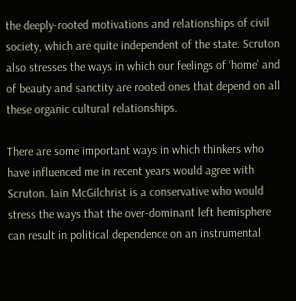the deeply-rooted motivations and relationships of civil society, which are quite independent of the state. Scruton also stresses the ways in which our feelings of ‘home’ and of beauty and sanctity are rooted ones that depend on all these organic cultural relationships.

There are some important ways in which thinkers who have influenced me in recent years would agree with Scruton. Iain McGilchrist is a conservative who would stress the ways that the over-dominant left hemisphere can result in political dependence on an instrumental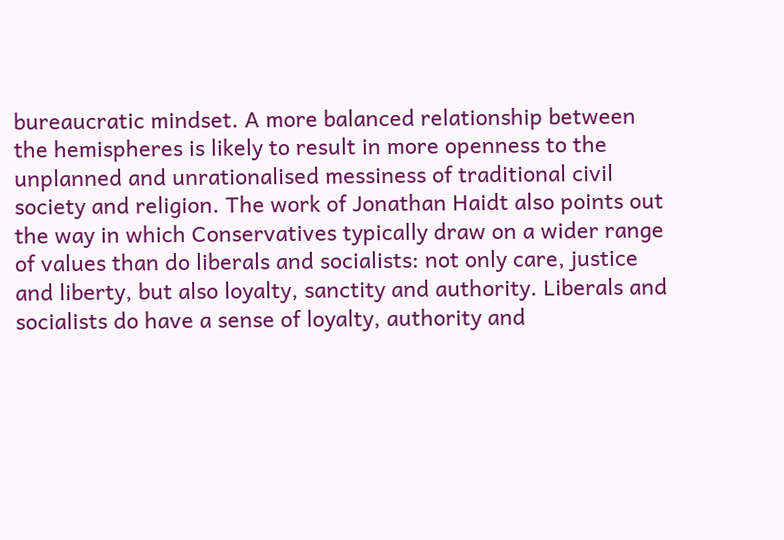bureaucratic mindset. A more balanced relationship between the hemispheres is likely to result in more openness to the unplanned and unrationalised messiness of traditional civil  society and religion. The work of Jonathan Haidt also points out the way in which Conservatives typically draw on a wider range of values than do liberals and socialists: not only care, justice and liberty, but also loyalty, sanctity and authority. Liberals and socialists do have a sense of loyalty, authority and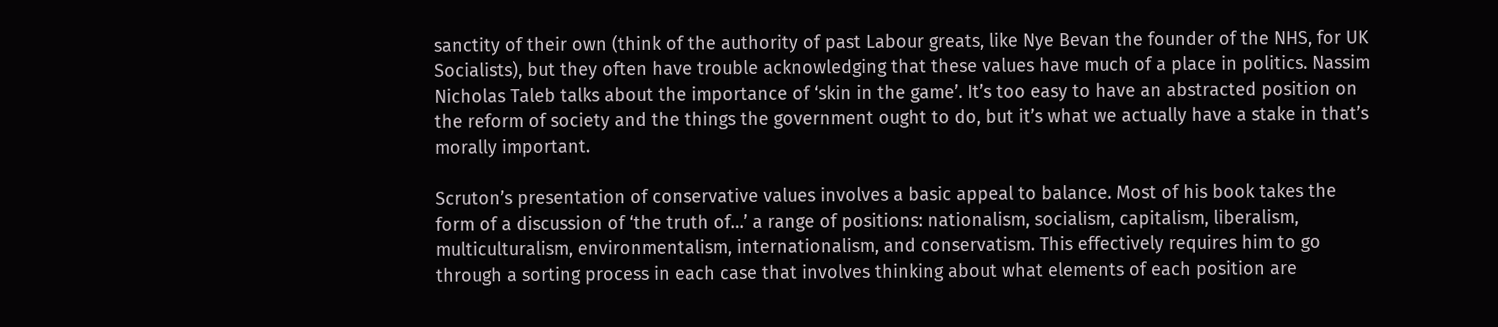sanctity of their own (think of the authority of past Labour greats, like Nye Bevan the founder of the NHS, for UK Socialists), but they often have trouble acknowledging that these values have much of a place in politics. Nassim Nicholas Taleb talks about the importance of ‘skin in the game’. It’s too easy to have an abstracted position on the reform of society and the things the government ought to do, but it’s what we actually have a stake in that’s morally important.

Scruton’s presentation of conservative values involves a basic appeal to balance. Most of his book takes the form of a discussion of ‘the truth of…’ a range of positions: nationalism, socialism, capitalism, liberalism, multiculturalism, environmentalism, internationalism, and conservatism. This effectively requires him to go through a sorting process in each case that involves thinking about what elements of each position are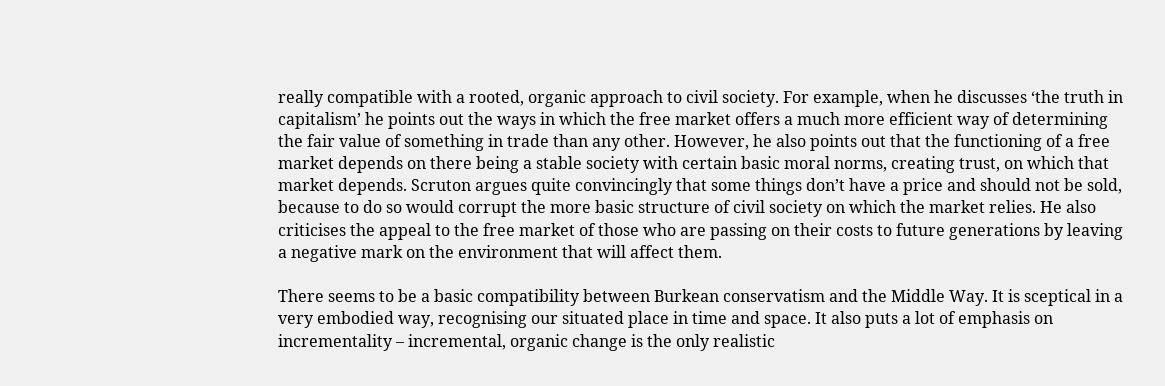really compatible with a rooted, organic approach to civil society. For example, when he discusses ‘the truth in capitalism’ he points out the ways in which the free market offers a much more efficient way of determining the fair value of something in trade than any other. However, he also points out that the functioning of a free market depends on there being a stable society with certain basic moral norms, creating trust, on which that market depends. Scruton argues quite convincingly that some things don’t have a price and should not be sold, because to do so would corrupt the more basic structure of civil society on which the market relies. He also criticises the appeal to the free market of those who are passing on their costs to future generations by leaving a negative mark on the environment that will affect them.

There seems to be a basic compatibility between Burkean conservatism and the Middle Way. It is sceptical in a very embodied way, recognising our situated place in time and space. It also puts a lot of emphasis on incrementality – incremental, organic change is the only realistic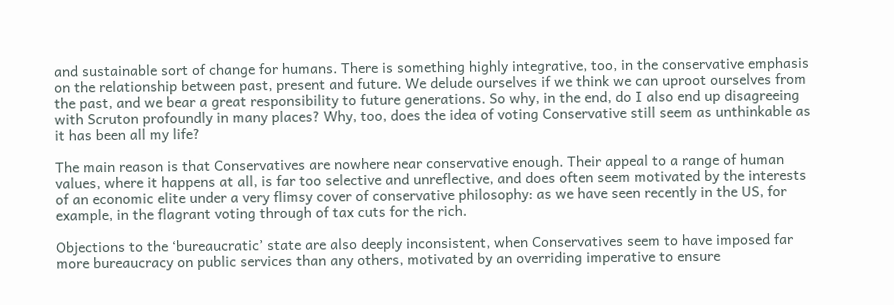and sustainable sort of change for humans. There is something highly integrative, too, in the conservative emphasis on the relationship between past, present and future. We delude ourselves if we think we can uproot ourselves from the past, and we bear a great responsibility to future generations. So why, in the end, do I also end up disagreeing with Scruton profoundly in many places? Why, too, does the idea of voting Conservative still seem as unthinkable as it has been all my life?

The main reason is that Conservatives are nowhere near conservative enough. Their appeal to a range of human values, where it happens at all, is far too selective and unreflective, and does often seem motivated by the interests of an economic elite under a very flimsy cover of conservative philosophy: as we have seen recently in the US, for example, in the flagrant voting through of tax cuts for the rich.

Objections to the ‘bureaucratic’ state are also deeply inconsistent, when Conservatives seem to have imposed far more bureaucracy on public services than any others, motivated by an overriding imperative to ensure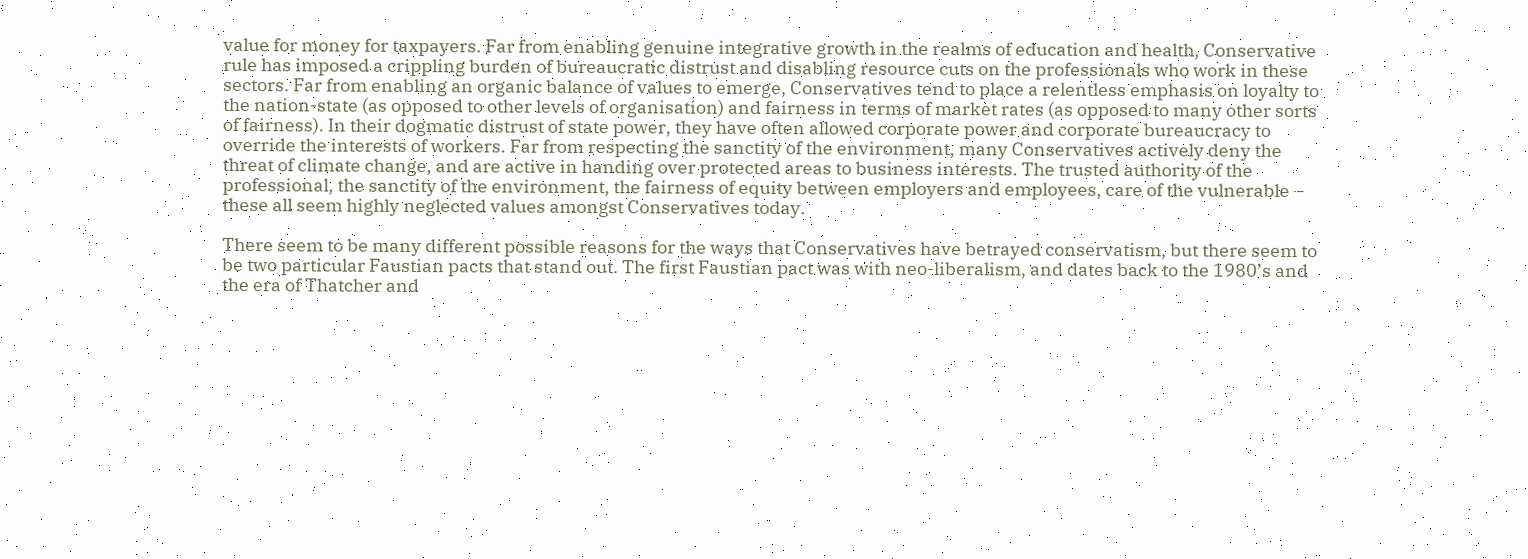value for money for taxpayers. Far from enabling genuine integrative growth in the realms of education and health, Conservative rule has imposed a crippling burden of bureaucratic distrust and disabling resource cuts on the professionals who work in these sectors. Far from enabling an organic balance of values to emerge, Conservatives tend to place a relentless emphasis on loyalty to the nation-state (as opposed to other levels of organisation) and fairness in terms of market rates (as opposed to many other sorts of fairness). In their dogmatic distrust of state power, they have often allowed corporate power and corporate bureaucracy to override the interests of workers. Far from respecting the sanctity of the environment, many Conservatives actively deny the threat of climate change, and are active in handing over protected areas to business interests. The trusted authority of the professional, the sanctity of the environment, the fairness of equity between employers and employees, care of the vulnerable – these all seem highly neglected values amongst Conservatives today.

There seem to be many different possible reasons for the ways that Conservatives have betrayed conservatism, but there seem to be two particular Faustian pacts that stand out. The first Faustian pact was with neo-liberalism, and dates back to the 1980’s and the era of Thatcher and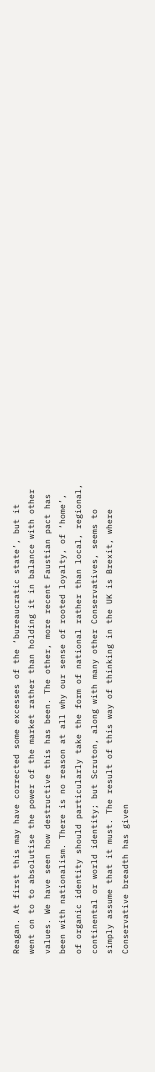Reagan. At first this may have corrected some excesses of the ‘bureaucratic state’, but it went on to to absolutise the power of the market rather than holding it in balance with other values. We have seen how destructive this has been. The other, more recent Faustian pact has been with nationalism. There is no reason at all why our sense of rooted loyalty, of ‘home’, of organic identity should particularly take the form of national rather than local, regional, continental or world identity; but Scruton, along with many other Conservatives, seems to simply assume that it must. The result of this way of thinking in the UK is Brexit, where Conservative breadth has given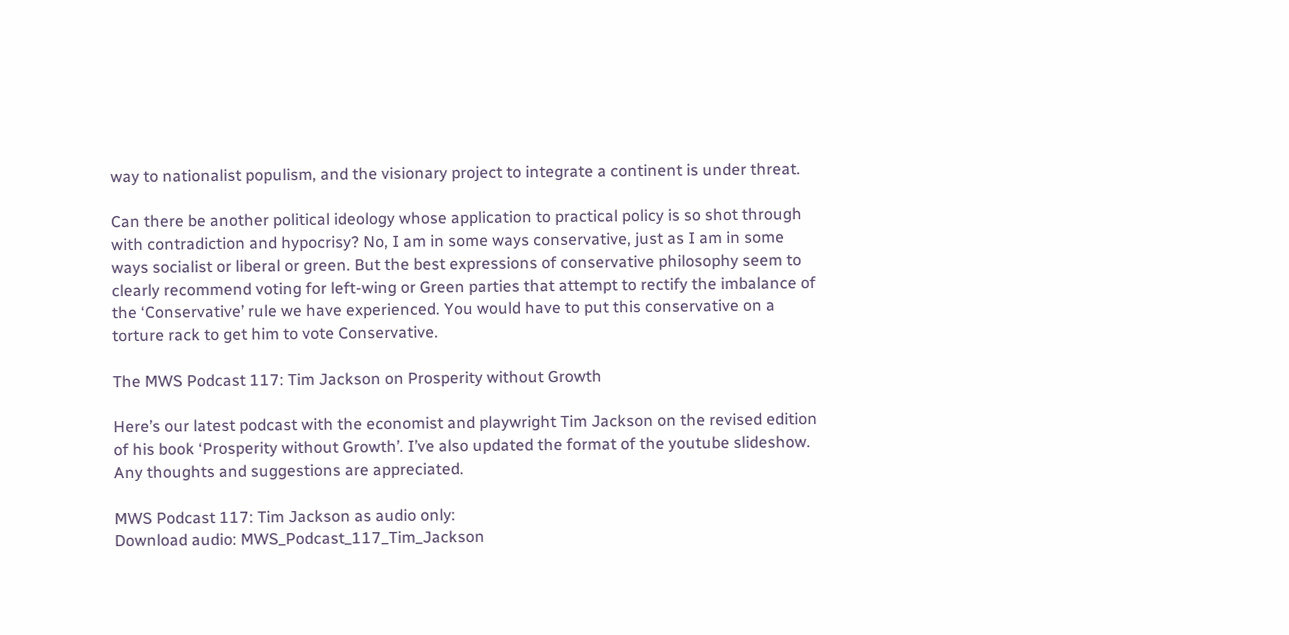way to nationalist populism, and the visionary project to integrate a continent is under threat.

Can there be another political ideology whose application to practical policy is so shot through with contradiction and hypocrisy? No, I am in some ways conservative, just as I am in some ways socialist or liberal or green. But the best expressions of conservative philosophy seem to clearly recommend voting for left-wing or Green parties that attempt to rectify the imbalance of the ‘Conservative’ rule we have experienced. You would have to put this conservative on a torture rack to get him to vote Conservative.

The MWS Podcast 117: Tim Jackson on Prosperity without Growth

Here’s our latest podcast with the economist and playwright Tim Jackson on the revised edition of his book ‘Prosperity without Growth’. I’ve also updated the format of the youtube slideshow. Any thoughts and suggestions are appreciated.

MWS Podcast 117: Tim Jackson as audio only:
Download audio: MWS_Podcast_117_Tim_Jackson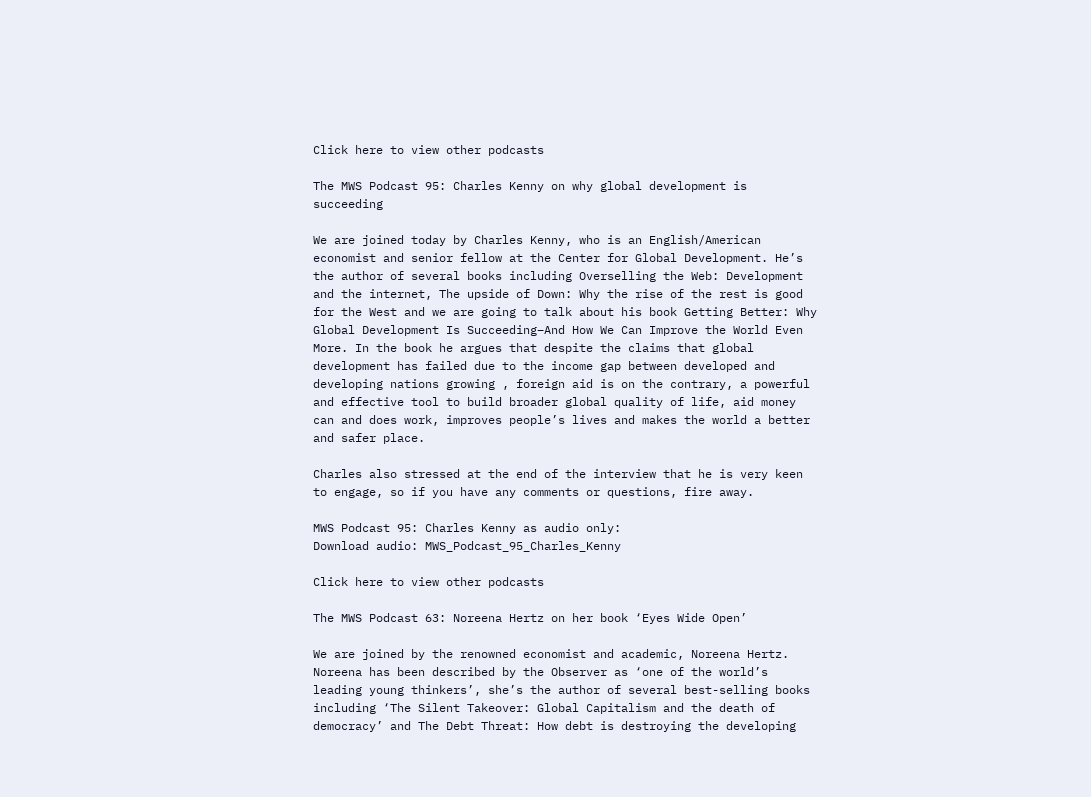Click here to view other podcasts

The MWS Podcast 95: Charles Kenny on why global development is succeeding

We are joined today by Charles Kenny, who is an English/American economist and senior fellow at the Center for Global Development. He’s the author of several books including Overselling the Web: Development and the internet, The upside of Down: Why the rise of the rest is good for the West and we are going to talk about his book Getting Better: Why Global Development Is Succeeding–And How We Can Improve the World Even More. In the book he argues that despite the claims that global development has failed due to the income gap between developed and developing nations growing , foreign aid is on the contrary, a powerful and effective tool to build broader global quality of life, aid money can and does work, improves people’s lives and makes the world a better and safer place.

Charles also stressed at the end of the interview that he is very keen to engage, so if you have any comments or questions, fire away.

MWS Podcast 95: Charles Kenny as audio only:
Download audio: MWS_Podcast_95_Charles_Kenny

Click here to view other podcasts

The MWS Podcast 63: Noreena Hertz on her book ‘Eyes Wide Open’

We are joined by the renowned economist and academic, Noreena Hertz. Noreena has been described by the Observer as ‘one of the world’s leading young thinkers’, she’s the author of several best-selling books including ‘The Silent Takeover: Global Capitalism and the death of democracy’ and The Debt Threat: How debt is destroying the developing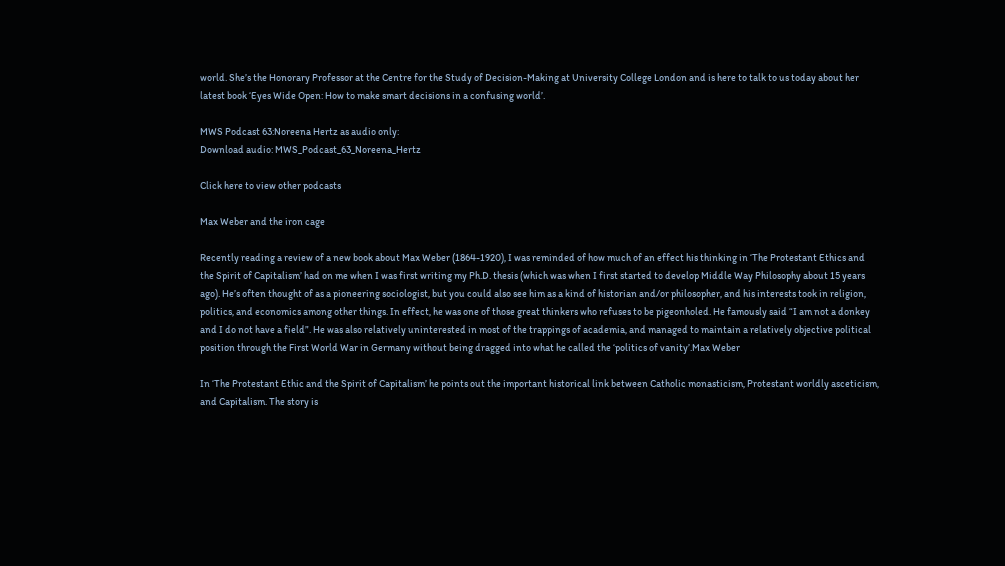world. She’s the Honorary Professor at the Centre for the Study of Decision-Making at University College London and is here to talk to us today about her latest book ‘Eyes Wide Open: How to make smart decisions in a confusing world’.

MWS Podcast 63:Noreena Hertz as audio only:
Download audio: MWS_Podcast_63_Noreena_Hertz

Click here to view other podcasts

Max Weber and the iron cage

Recently reading a review of a new book about Max Weber (1864-1920), I was reminded of how much of an effect his thinking in ‘The Protestant Ethics and the Spirit of Capitalism’ had on me when I was first writing my Ph.D. thesis (which was when I first started to develop Middle Way Philosophy about 15 years ago). He’s often thought of as a pioneering sociologist, but you could also see him as a kind of historian and/or philosopher, and his interests took in religion, politics, and economics among other things. In effect, he was one of those great thinkers who refuses to be pigeonholed. He famously said “I am not a donkey and I do not have a field”. He was also relatively uninterested in most of the trappings of academia, and managed to maintain a relatively objective political position through the First World War in Germany without being dragged into what he called the ‘politics of vanity’.Max Weber

In ‘The Protestant Ethic and the Spirit of Capitalism’ he points out the important historical link between Catholic monasticism, Protestant worldly asceticism, and Capitalism. The story is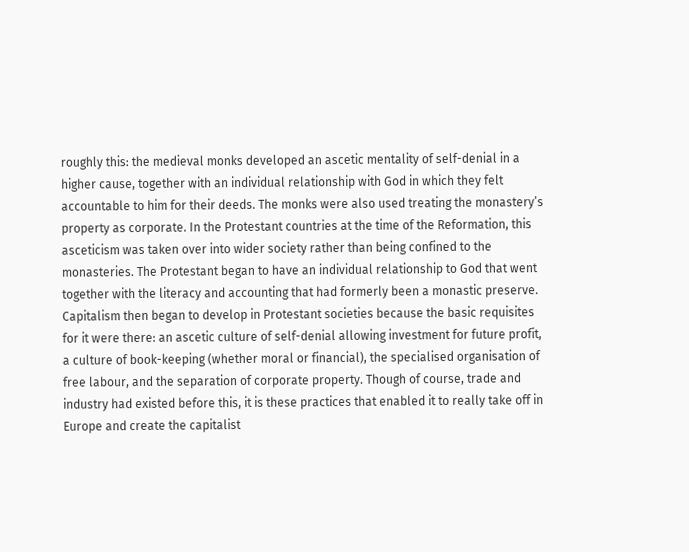roughly this: the medieval monks developed an ascetic mentality of self-denial in a higher cause, together with an individual relationship with God in which they felt accountable to him for their deeds. The monks were also used treating the monastery’s property as corporate. In the Protestant countries at the time of the Reformation, this asceticism was taken over into wider society rather than being confined to the monasteries. The Protestant began to have an individual relationship to God that went together with the literacy and accounting that had formerly been a monastic preserve. Capitalism then began to develop in Protestant societies because the basic requisites for it were there: an ascetic culture of self-denial allowing investment for future profit, a culture of book-keeping (whether moral or financial), the specialised organisation of free labour, and the separation of corporate property. Though of course, trade and industry had existed before this, it is these practices that enabled it to really take off in Europe and create the capitalist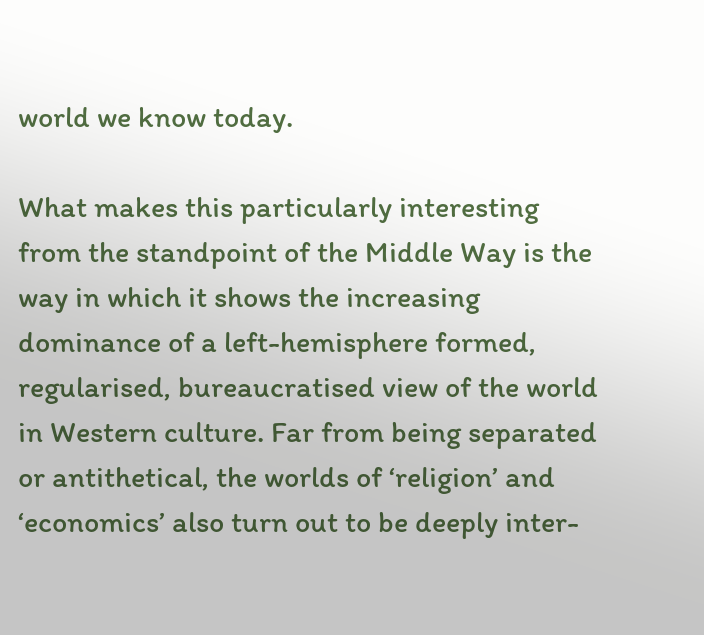world we know today.

What makes this particularly interesting from the standpoint of the Middle Way is the way in which it shows the increasing dominance of a left-hemisphere formed, regularised, bureaucratised view of the world in Western culture. Far from being separated or antithetical, the worlds of ‘religion’ and ‘economics’ also turn out to be deeply inter-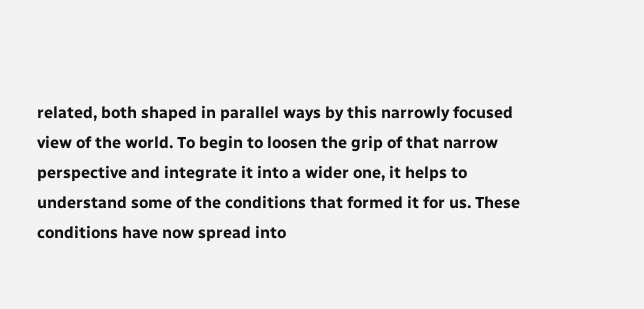related, both shaped in parallel ways by this narrowly focused view of the world. To begin to loosen the grip of that narrow perspective and integrate it into a wider one, it helps to understand some of the conditions that formed it for us. These conditions have now spread into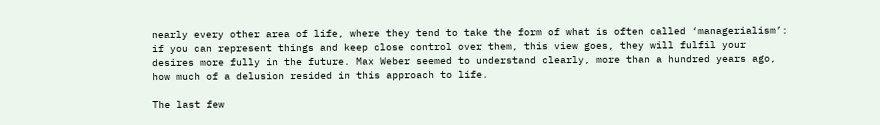nearly every other area of life, where they tend to take the form of what is often called ‘managerialism’: if you can represent things and keep close control over them, this view goes, they will fulfil your desires more fully in the future. Max Weber seemed to understand clearly, more than a hundred years ago, how much of a delusion resided in this approach to life.

The last few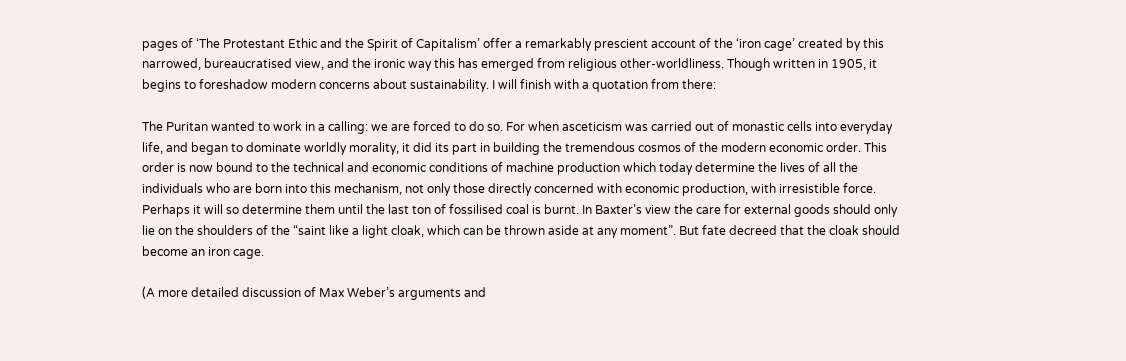pages of ‘The Protestant Ethic and the Spirit of Capitalism’ offer a remarkably prescient account of the ‘iron cage’ created by this narrowed, bureaucratised view, and the ironic way this has emerged from religious other-worldliness. Though written in 1905, it begins to foreshadow modern concerns about sustainability. I will finish with a quotation from there:

The Puritan wanted to work in a calling: we are forced to do so. For when asceticism was carried out of monastic cells into everyday life, and began to dominate worldly morality, it did its part in building the tremendous cosmos of the modern economic order. This order is now bound to the technical and economic conditions of machine production which today determine the lives of all the individuals who are born into this mechanism, not only those directly concerned with economic production, with irresistible force. Perhaps it will so determine them until the last ton of fossilised coal is burnt. In Baxter’s view the care for external goods should only lie on the shoulders of the “saint like a light cloak, which can be thrown aside at any moment”. But fate decreed that the cloak should become an iron cage.

(A more detailed discussion of Max Weber’s arguments and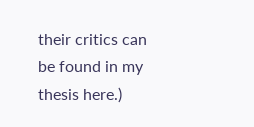their critics can be found in my thesis here.)